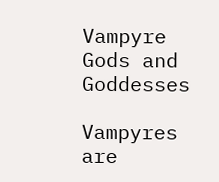Vampyre Gods and Goddesses

Vampyres are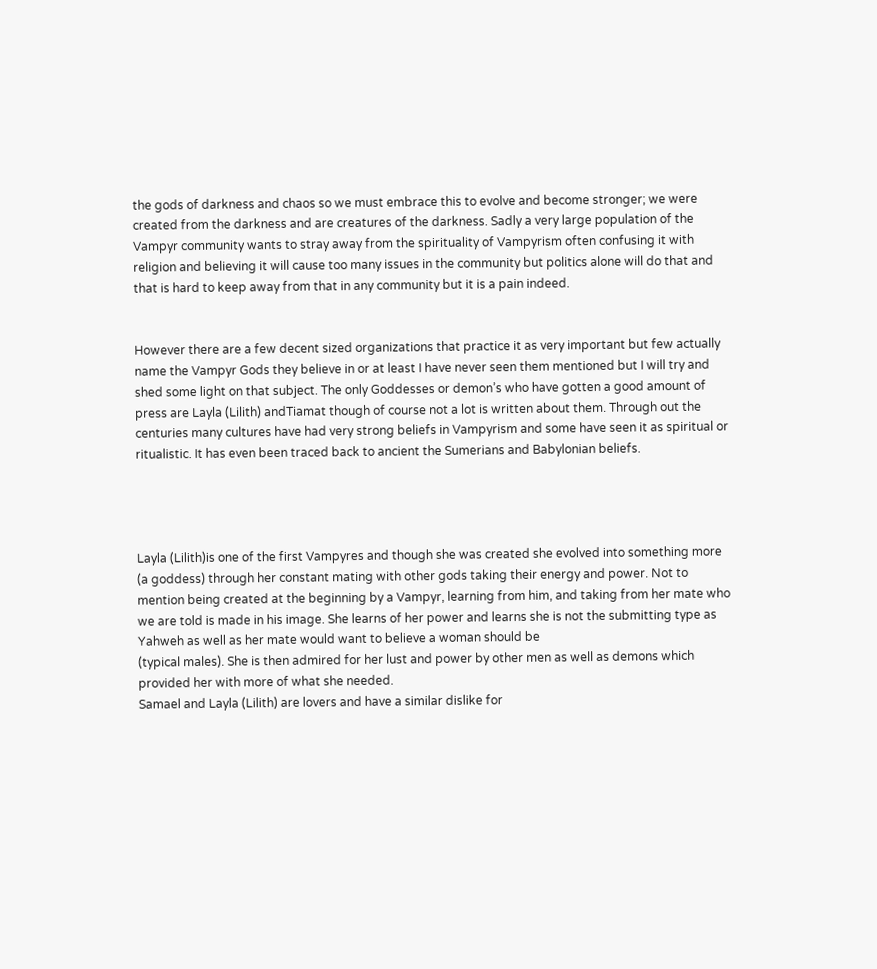the gods of darkness and chaos so we must embrace this to evolve and become stronger; we were created from the darkness and are creatures of the darkness. Sadly a very large population of the Vampyr community wants to stray away from the spirituality of Vampyrism often confusing it with religion and believing it will cause too many issues in the community but politics alone will do that and that is hard to keep away from that in any community but it is a pain indeed.


However there are a few decent sized organizations that practice it as very important but few actually name the Vampyr Gods they believe in or at least I have never seen them mentioned but I will try and shed some light on that subject. The only Goddesses or demon’s who have gotten a good amount of press are Layla (Lilith) andTiamat though of course not a lot is written about them. Through out the
centuries many cultures have had very strong beliefs in Vampyrism and some have seen it as spiritual or ritualistic. It has even been traced back to ancient the Sumerians and Babylonian beliefs.




Layla (Lilith)is one of the first Vampyres and though she was created she evolved into something more (a goddess) through her constant mating with other gods taking their energy and power. Not to mention being created at the beginning by a Vampyr, learning from him, and taking from her mate who we are told is made in his image. She learns of her power and learns she is not the submitting type as Yahweh as well as her mate would want to believe a woman should be
(typical males). She is then admired for her lust and power by other men as well as demons which provided her with more of what she needed.
Samael and Layla (Lilith) are lovers and have a similar dislike for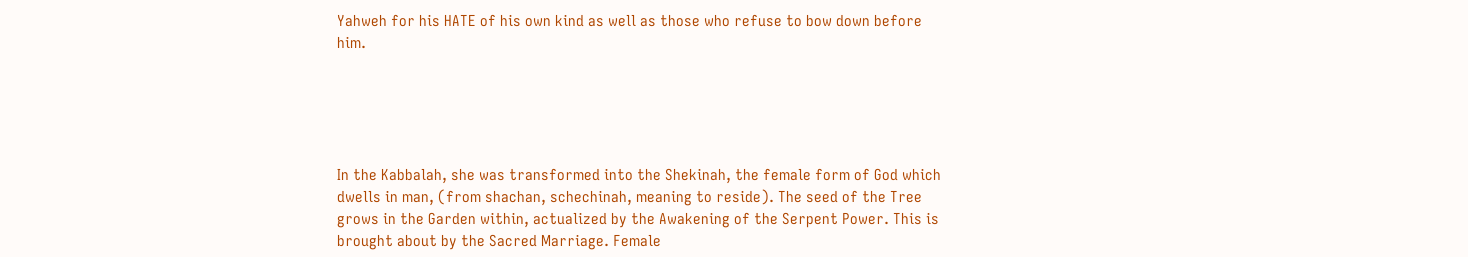Yahweh for his HATE of his own kind as well as those who refuse to bow down before him.





In the Kabbalah, she was transformed into the Shekinah, the female form of God which dwells in man, (from shachan, schechinah, meaning to reside). The seed of the Tree grows in the Garden within, actualized by the Awakening of the Serpent Power. This is brought about by the Sacred Marriage. Female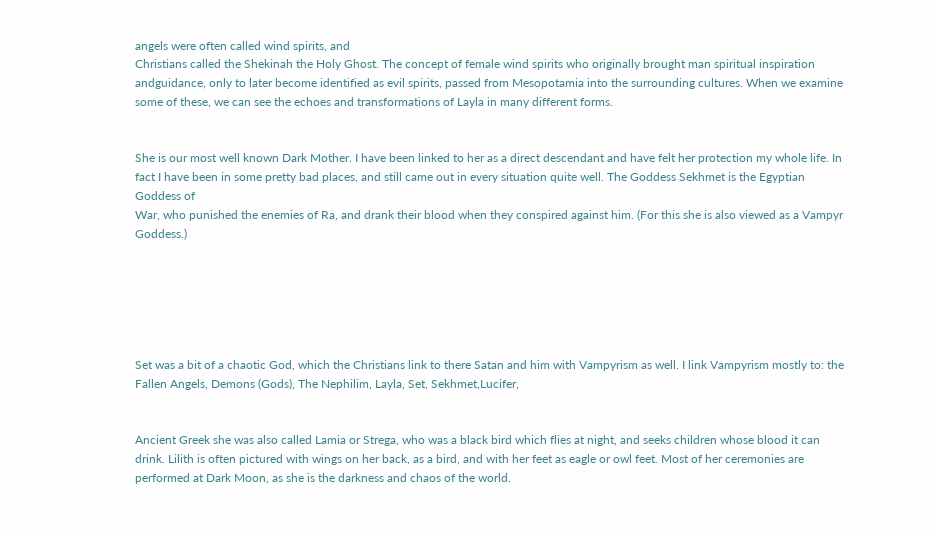angels were often called wind spirits, and
Christians called the Shekinah the Holy Ghost. The concept of female wind spirits who originally brought man spiritual inspiration andguidance, only to later become identified as evil spirits, passed from Mesopotamia into the surrounding cultures. When we examine some of these, we can see the echoes and transformations of Layla in many different forms.


She is our most well known Dark Mother. I have been linked to her as a direct descendant and have felt her protection my whole life. In fact I have been in some pretty bad places, and still came out in every situation quite well. The Goddess Sekhmet is the Egyptian Goddess of
War, who punished the enemies of Ra, and drank their blood when they conspired against him. (For this she is also viewed as a Vampyr Goddess.)






Set was a bit of a chaotic God, which the Christians link to there Satan and him with Vampyrism as well. I link Vampyrism mostly to: the Fallen Angels, Demons (Gods), The Nephilim, Layla, Set, Sekhmet,Lucifer,


Ancient Greek she was also called Lamia or Strega, who was a black bird which flies at night, and seeks children whose blood it can drink. Lilith is often pictured with wings on her back, as a bird, and with her feet as eagle or owl feet. Most of her ceremonies are performed at Dark Moon, as she is the darkness and chaos of the world.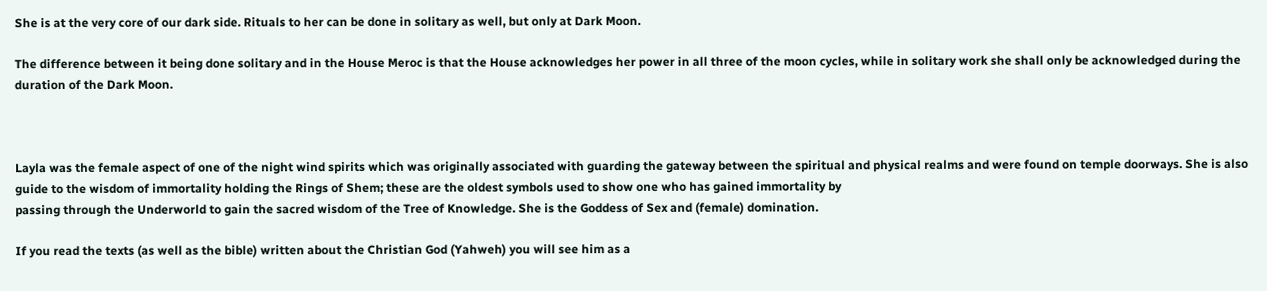She is at the very core of our dark side. Rituals to her can be done in solitary as well, but only at Dark Moon.

The difference between it being done solitary and in the House Meroc is that the House acknowledges her power in all three of the moon cycles, while in solitary work she shall only be acknowledged during the duration of the Dark Moon.



Layla was the female aspect of one of the night wind spirits which was originally associated with guarding the gateway between the spiritual and physical realms and were found on temple doorways. She is also guide to the wisdom of immortality holding the Rings of Shem; these are the oldest symbols used to show one who has gained immortality by
passing through the Underworld to gain the sacred wisdom of the Tree of Knowledge. She is the Goddess of Sex and (female) domination.

If you read the texts (as well as the bible) written about the Christian God (Yahweh) you will see him as a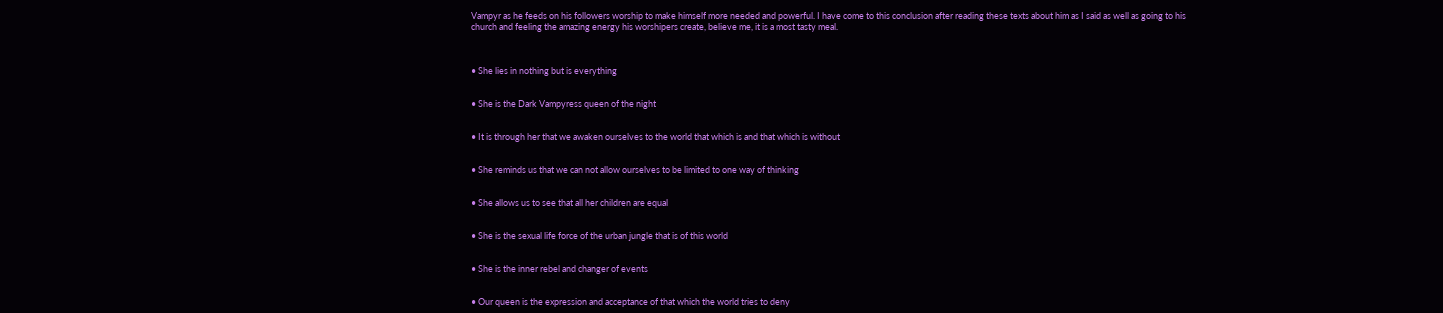Vampyr as he feeds on his followers worship to make himself more needed and powerful. I have come to this conclusion after reading these texts about him as I said as well as going to his
church and feeling the amazing energy his worshipers create, believe me, it is a most tasty meal.



• She lies in nothing but is everything


• She is the Dark Vampyress queen of the night


• It is through her that we awaken ourselves to the world that which is and that which is without


• She reminds us that we can not allow ourselves to be limited to one way of thinking


• She allows us to see that all her children are equal


• She is the sexual life force of the urban jungle that is of this world


• She is the inner rebel and changer of events


• Our queen is the expression and acceptance of that which the world tries to deny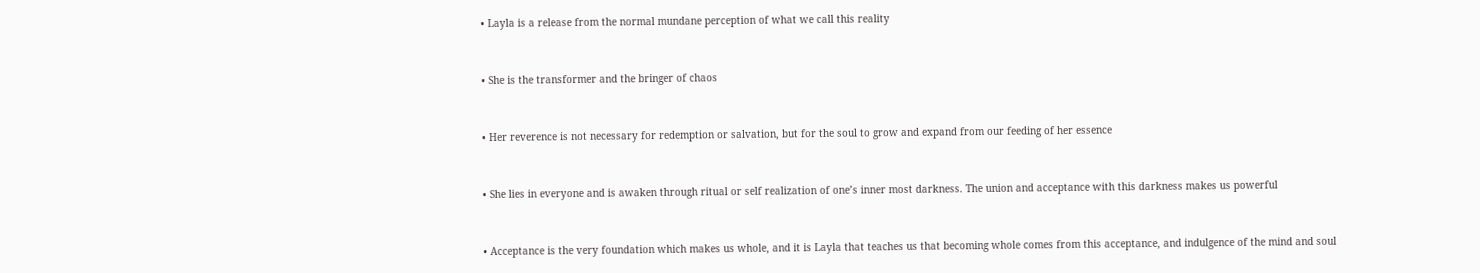• Layla is a release from the normal mundane perception of what we call this reality


• She is the transformer and the bringer of chaos


• Her reverence is not necessary for redemption or salvation, but for the soul to grow and expand from our feeding of her essence


• She lies in everyone and is awaken through ritual or self realization of one’s inner most darkness. The union and acceptance with this darkness makes us powerful


• Acceptance is the very foundation which makes us whole, and it is Layla that teaches us that becoming whole comes from this acceptance, and indulgence of the mind and soul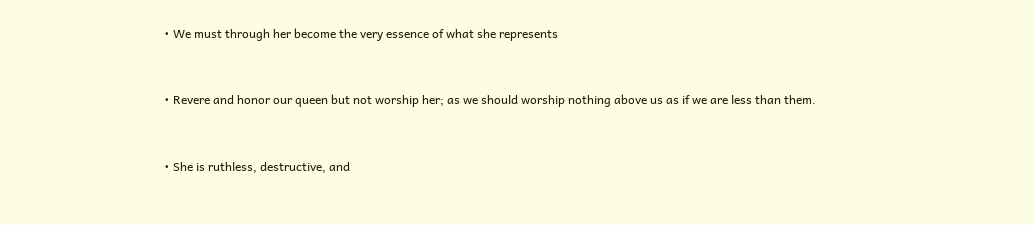• We must through her become the very essence of what she represents


• Revere and honor our queen but not worship her; as we should worship nothing above us as if we are less than them.


• She is ruthless, destructive, and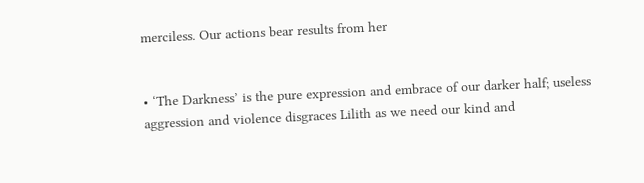merciless. Our actions bear results from her


• ‘The Darkness’ is the pure expression and embrace of our darker half; useless aggression and violence disgraces Lilith as we need our kind and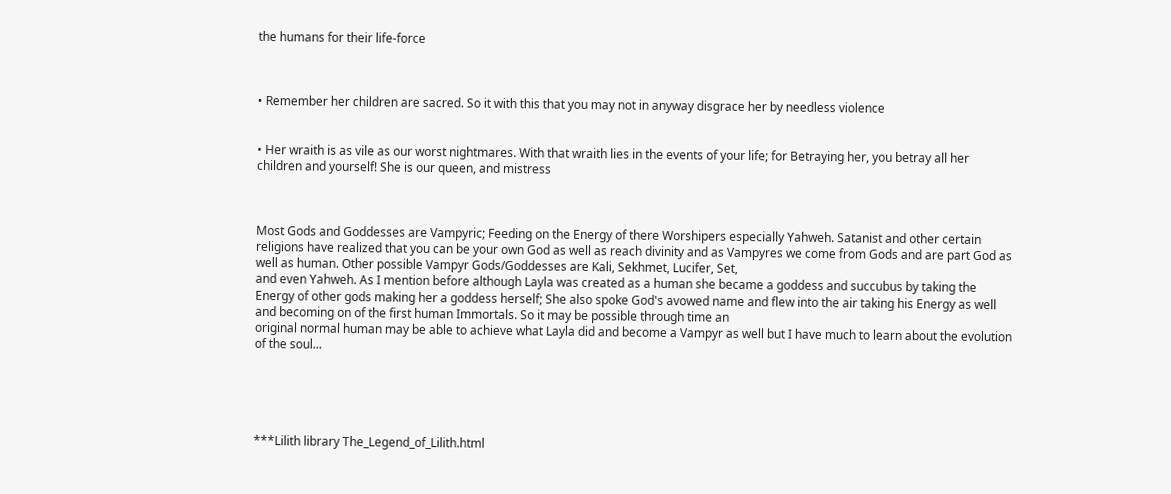the humans for their life-force



• Remember her children are sacred. So it with this that you may not in anyway disgrace her by needless violence


• Her wraith is as vile as our worst nightmares. With that wraith lies in the events of your life; for Betraying her, you betray all her children and yourself! She is our queen, and mistress



Most Gods and Goddesses are Vampyric; Feeding on the Energy of there Worshipers especially Yahweh. Satanist and other certain religions have realized that you can be your own God as well as reach divinity and as Vampyres we come from Gods and are part God as well as human. Other possible Vampyr Gods/Goddesses are Kali, Sekhmet, Lucifer, Set,
and even Yahweh. As I mention before although Layla was created as a human she became a goddess and succubus by taking the Energy of other gods making her a goddess herself; She also spoke God's avowed name and flew into the air taking his Energy as well and becoming on of the first human Immortals. So it may be possible through time an
original normal human may be able to achieve what Layla did and become a Vampyr as well but I have much to learn about the evolution of the soul...





***Lilith library The_Legend_of_Lilith.html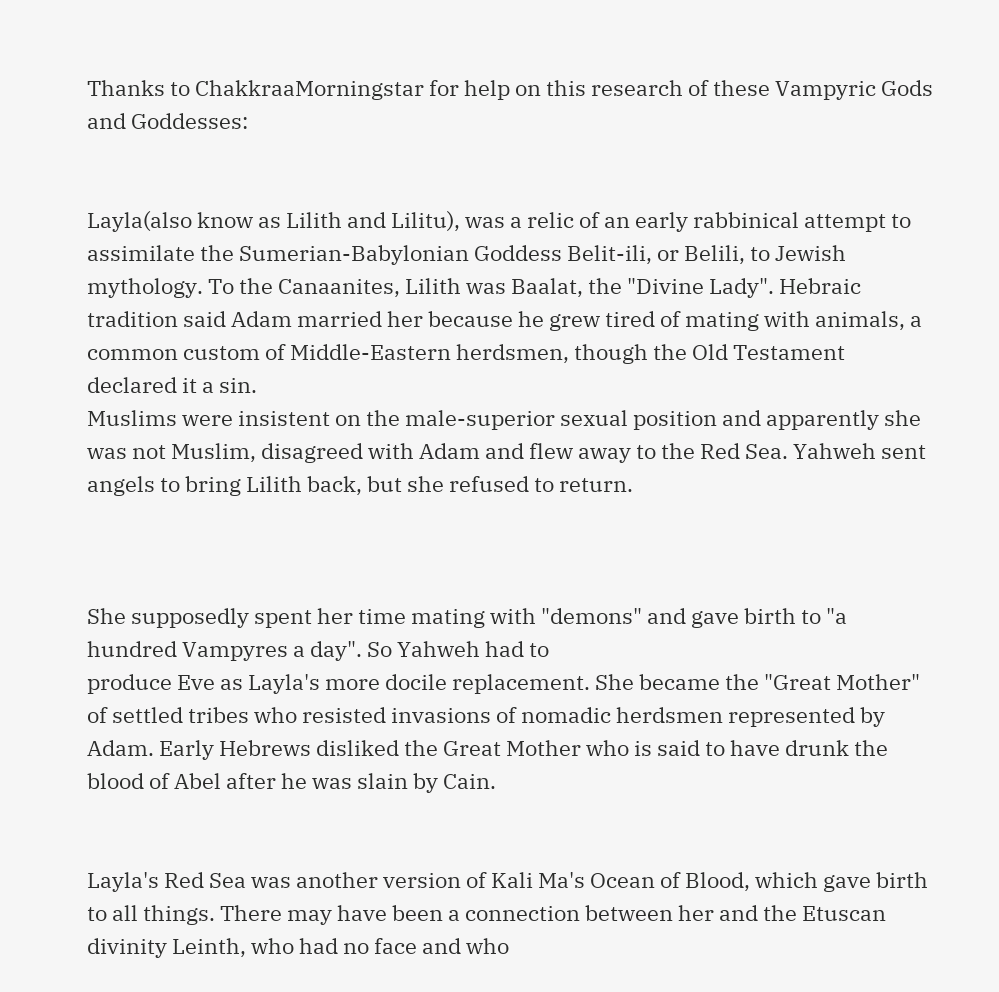Thanks to ChakkraaMorningstar for help on this research of these Vampyric Gods and Goddesses:


Layla(also know as Lilith and Lilitu), was a relic of an early rabbinical attempt to assimilate the Sumerian-Babylonian Goddess Belit-ili, or Belili, to Jewish mythology. To the Canaanites, Lilith was Baalat, the "Divine Lady". Hebraic tradition said Adam married her because he grew tired of mating with animals, a common custom of Middle-Eastern herdsmen, though the Old Testament declared it a sin.
Muslims were insistent on the male-superior sexual position and apparently she was not Muslim, disagreed with Adam and flew away to the Red Sea. Yahweh sent angels to bring Lilith back, but she refused to return.



She supposedly spent her time mating with "demons" and gave birth to "a hundred Vampyres a day". So Yahweh had to
produce Eve as Layla's more docile replacement. She became the "Great Mother" of settled tribes who resisted invasions of nomadic herdsmen represented by Adam. Early Hebrews disliked the Great Mother who is said to have drunk the blood of Abel after he was slain by Cain.


Layla's Red Sea was another version of Kali Ma's Ocean of Blood, which gave birth to all things. There may have been a connection between her and the Etuscan divinity Leinth, who had no face and who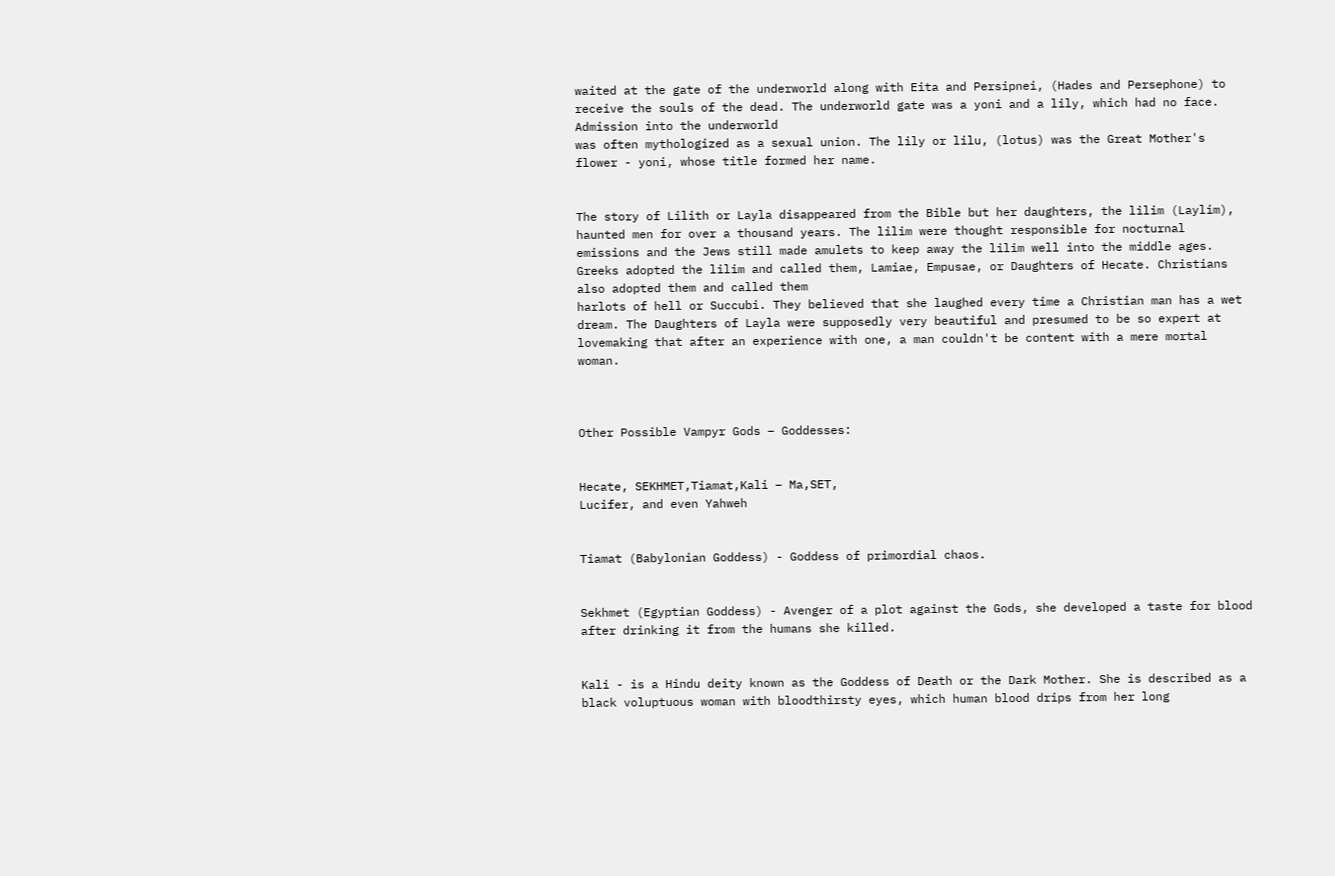waited at the gate of the underworld along with Eita and Persipnei, (Hades and Persephone) to receive the souls of the dead. The underworld gate was a yoni and a lily, which had no face. Admission into the underworld
was often mythologized as a sexual union. The lily or lilu, (lotus) was the Great Mother's flower - yoni, whose title formed her name.


The story of Lilith or Layla disappeared from the Bible but her daughters, the lilim (Laylim), haunted men for over a thousand years. The lilim were thought responsible for nocturnal emissions and the Jews still made amulets to keep away the lilim well into the middle ages. Greeks adopted the lilim and called them, Lamiae, Empusae, or Daughters of Hecate. Christians also adopted them and called them
harlots of hell or Succubi. They believed that she laughed every time a Christian man has a wet dream. The Daughters of Layla were supposedly very beautiful and presumed to be so expert at lovemaking that after an experience with one, a man couldn't be content with a mere mortal woman.



Other Possible Vampyr Gods – Goddesses:


Hecate, SEKHMET,Tiamat,Kali – Ma,SET,
Lucifer, and even Yahweh


Tiamat (Babylonian Goddess) - Goddess of primordial chaos.


Sekhmet (Egyptian Goddess) - Avenger of a plot against the Gods, she developed a taste for blood after drinking it from the humans she killed.


Kali - is a Hindu deity known as the Goddess of Death or the Dark Mother. She is described as a black voluptuous woman with bloodthirsty eyes, which human blood drips from her long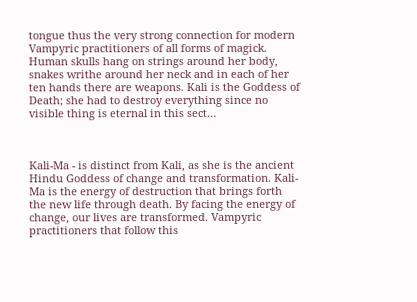tongue thus the very strong connection for modern Vampyric practitioners of all forms of magick. Human skulls hang on strings around her body, snakes writhe around her neck and in each of her ten hands there are weapons. Kali is the Goddess of Death; she had to destroy everything since no visible thing is eternal in this sect…



Kali-Ma - is distinct from Kali, as she is the ancient Hindu Goddess of change and transformation. Kali-Ma is the energy of destruction that brings forth the new life through death. By facing the energy of change, our lives are transformed. Vampyric practitioners that follow this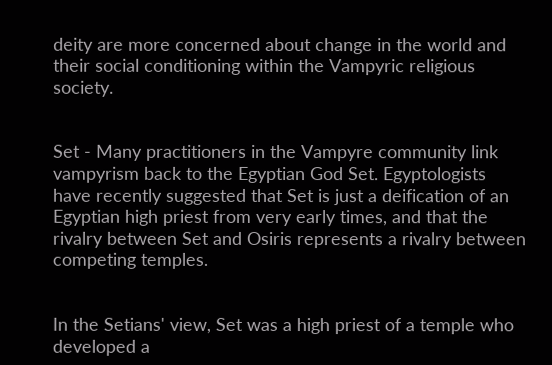deity are more concerned about change in the world and their social conditioning within the Vampyric religious society.


Set - Many practitioners in the Vampyre community link vampyrism back to the Egyptian God Set. Egyptologists have recently suggested that Set is just a deification of an Egyptian high priest from very early times, and that the rivalry between Set and Osiris represents a rivalry between competing temples.


In the Setians' view, Set was a high priest of a temple who developed a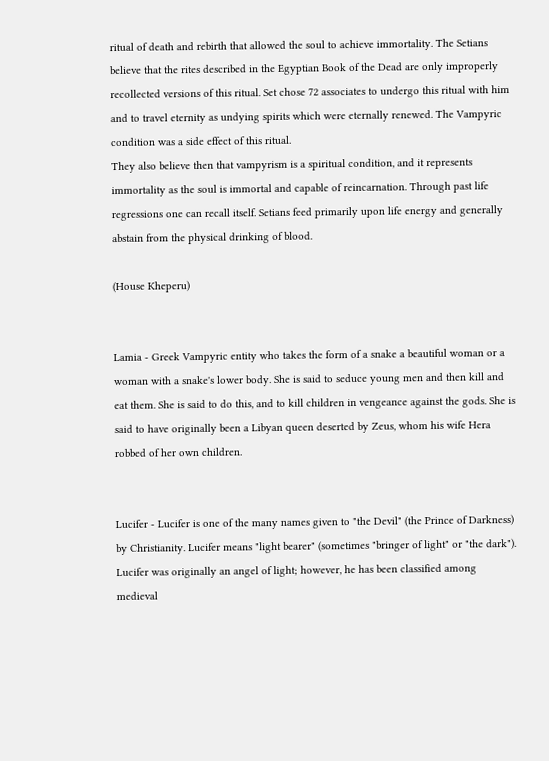ritual of death and rebirth that allowed the soul to achieve immortality. The Setians believe that the rites described in the Egyptian Book of the Dead are only improperly recollected versions of this ritual. Set chose 72 associates to undergo this ritual with him and to travel eternity as undying spirits which were eternally renewed. The Vampyric condition was a side effect of this ritual.
They also believe then that vampyrism is a spiritual condition, and it represents immortality as the soul is immortal and capable of reincarnation. Through past life regressions one can recall itself. Setians feed primarily upon life energy and generally abstain from the physical drinking of blood.

(House Kheperu)


Lamia - Greek Vampyric entity who takes the form of a snake a beautiful woman or a woman with a snake's lower body. She is said to seduce young men and then kill and eat them. She is said to do this, and to kill children in vengeance against the gods. She is said to have originally been a Libyan queen deserted by Zeus, whom his wife Hera robbed of her own children.


Lucifer - Lucifer is one of the many names given to "the Devil" (the Prince of Darkness) by Christianity. Lucifer means "light bearer" (sometimes "bringer of light" or "the dark"). Lucifer was originally an angel of light; however, he has been classified among medieval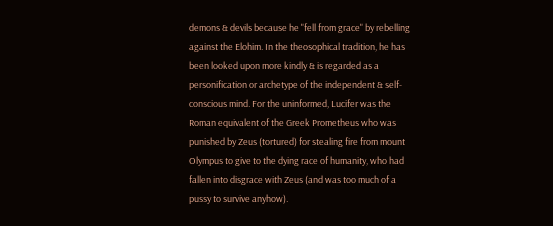demons & devils because he "fell from grace" by rebelling against the Elohim. In the theosophical tradition, he has been looked upon more kindly & is regarded as a personification or archetype of the independent & self-conscious mind. For the uninformed, Lucifer was the Roman equivalent of the Greek Prometheus who was punished by Zeus (tortured) for stealing fire from mount Olympus to give to the dying race of humanity, who had fallen into disgrace with Zeus (and was too much of a pussy to survive anyhow).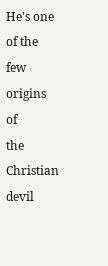He's one of the few origins of
the Christian devil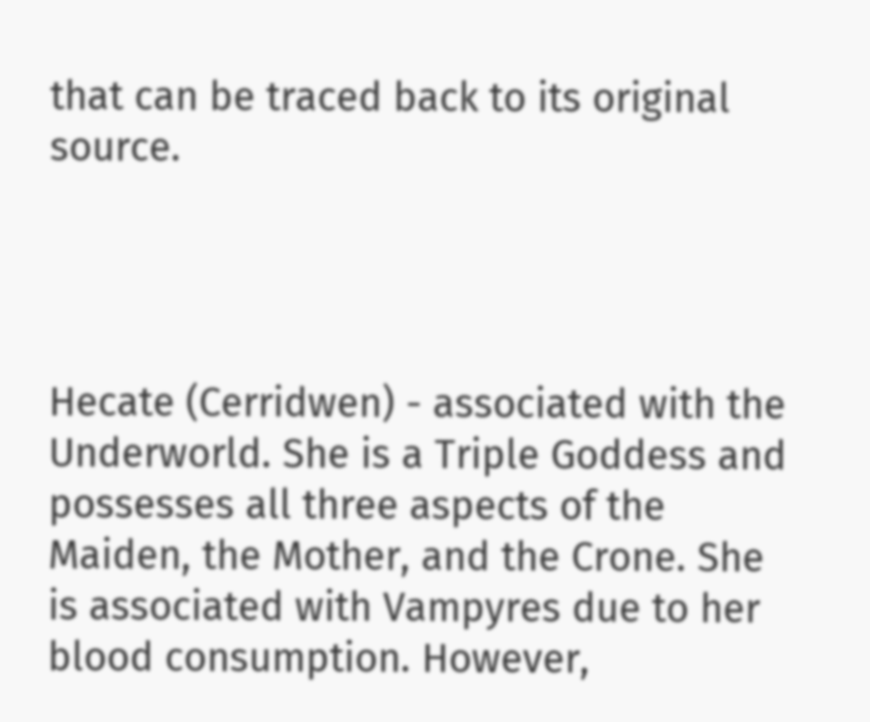that can be traced back to its original source.




Hecate (Cerridwen) - associated with the Underworld. She is a Triple Goddess and possesses all three aspects of the Maiden, the Mother, and the Crone. She is associated with Vampyres due to her blood consumption. However,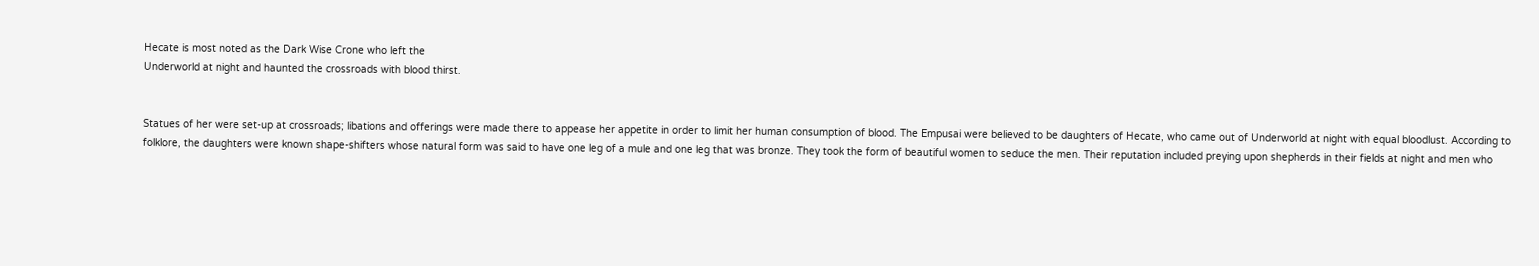Hecate is most noted as the Dark Wise Crone who left the
Underworld at night and haunted the crossroads with blood thirst.


Statues of her were set-up at crossroads; libations and offerings were made there to appease her appetite in order to limit her human consumption of blood. The Empusai were believed to be daughters of Hecate, who came out of Underworld at night with equal bloodlust. According to
folklore, the daughters were known shape-shifters whose natural form was said to have one leg of a mule and one leg that was bronze. They took the form of beautiful women to seduce the men. Their reputation included preying upon shepherds in their fields at night and men who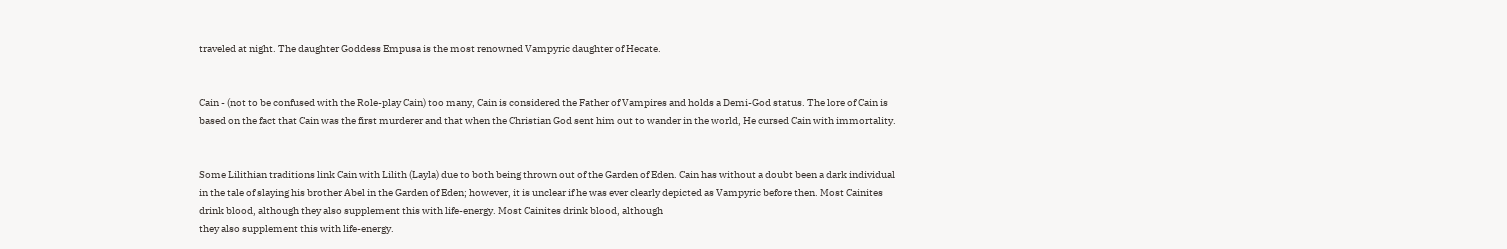traveled at night. The daughter Goddess Empusa is the most renowned Vampyric daughter of Hecate.


Cain - (not to be confused with the Role-play Cain) too many, Cain is considered the Father of Vampires and holds a Demi-God status. The lore of Cain is based on the fact that Cain was the first murderer and that when the Christian God sent him out to wander in the world, He cursed Cain with immortality.


Some Lilithian traditions link Cain with Lilith (Layla) due to both being thrown out of the Garden of Eden. Cain has without a doubt been a dark individual in the tale of slaying his brother Abel in the Garden of Eden; however, it is unclear if he was ever clearly depicted as Vampyric before then. Most Cainites drink blood, although they also supplement this with life-energy. Most Cainites drink blood, although
they also supplement this with life-energy.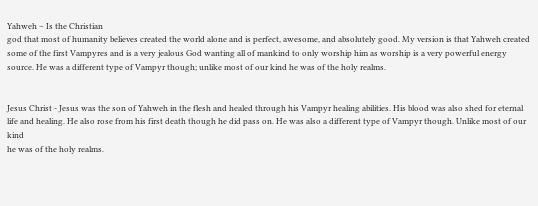Yahweh – Is the Christian
god that most of humanity believes created the world alone and is perfect, awesome, and absolutely good. My version is that Yahweh created some of the first Vampyres and is a very jealous God wanting all of mankind to only worship him as worship is a very powerful energy source. He was a different type of Vampyr though; unlike most of our kind he was of the holy realms.


Jesus Christ - Jesus was the son of Yahweh in the flesh and healed through his Vampyr healing abilities. His blood was also shed for eternal life and healing. He also rose from his first death though he did pass on. He was also a different type of Vampyr though. Unlike most of our kind
he was of the holy realms.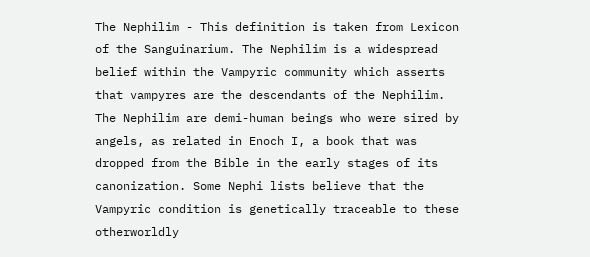The Nephilim - This definition is taken from Lexicon of the Sanguinarium. The Nephilim is a widespread belief within the Vampyric community which asserts that vampyres are the descendants of the Nephilim. The Nephilim are demi-human beings who were sired by angels, as related in Enoch I, a book that was dropped from the Bible in the early stages of its canonization. Some Nephi lists believe that the Vampyric condition is genetically traceable to these otherworldly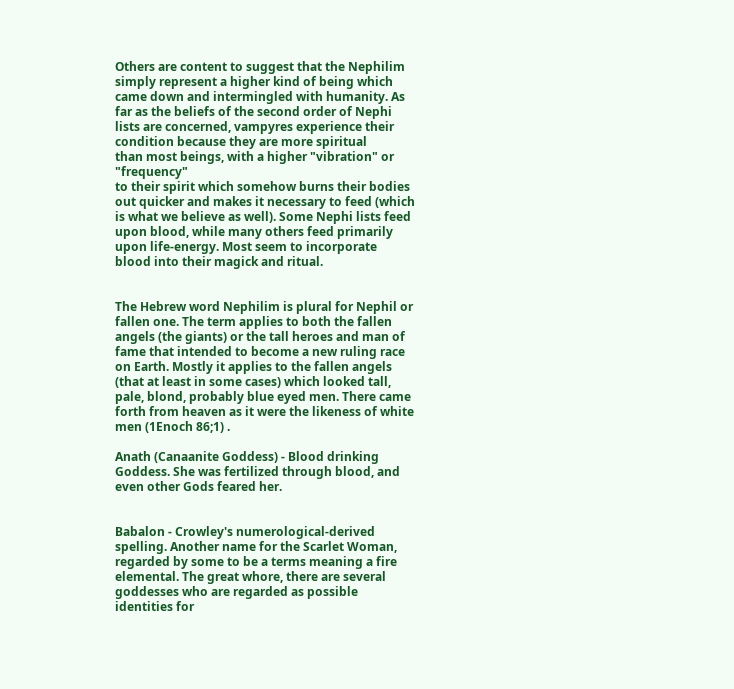Others are content to suggest that the Nephilim simply represent a higher kind of being which came down and intermingled with humanity. As far as the beliefs of the second order of Nephi lists are concerned, vampyres experience their condition because they are more spiritual
than most beings, with a higher "vibration" or "frequency"
to their spirit which somehow burns their bodies out quicker and makes it necessary to feed (which is what we believe as well). Some Nephi lists feed upon blood, while many others feed primarily upon life-energy. Most seem to incorporate blood into their magick and ritual.


The Hebrew word Nephilim is plural for Nephil or fallen one. The term applies to both the fallen angels (the giants) or the tall heroes and man of fame that intended to become a new ruling race on Earth. Mostly it applies to the fallen angels (that at least in some cases) which looked tall, pale, blond, probably blue eyed men. There came forth from heaven as it were the likeness of white men (1Enoch 86;1) .

Anath (Canaanite Goddess) - Blood drinking Goddess. She was fertilized through blood, and even other Gods feared her.


Babalon - Crowley's numerological-derived spelling. Another name for the Scarlet Woman, regarded by some to be a terms meaning a fire elemental. The great whore, there are several goddesses who are regarded as possible identities for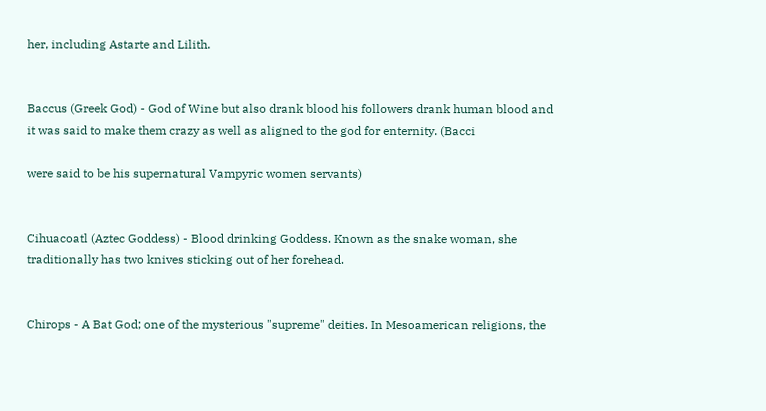her, including Astarte and Lilith.


Baccus (Greek God) - God of Wine but also drank blood his followers drank human blood and it was said to make them crazy as well as aligned to the god for enternity. (Bacci

were said to be his supernatural Vampyric women servants)


Cihuacoatl (Aztec Goddess) - Blood drinking Goddess. Known as the snake woman, she traditionally has two knives sticking out of her forehead.


Chirops - A Bat God; one of the mysterious "supreme" deities. In Mesoamerican religions, the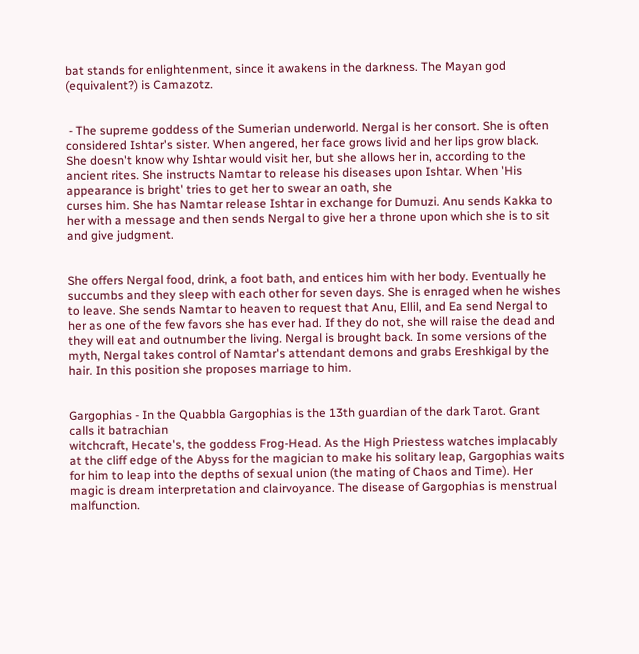bat stands for enlightenment, since it awakens in the darkness. The Mayan god (equivalent?) is Camazotz.


 - The supreme goddess of the Sumerian underworld. Nergal is her consort. She is often considered Ishtar's sister. When angered, her face grows livid and her lips grow black. She doesn't know why Ishtar would visit her, but she allows her in, according to the ancient rites. She instructs Namtar to release his diseases upon Ishtar. When 'His appearance is bright' tries to get her to swear an oath, she
curses him. She has Namtar release Ishtar in exchange for Dumuzi. Anu sends Kakka to her with a message and then sends Nergal to give her a throne upon which she is to sit and give judgment.


She offers Nergal food, drink, a foot bath, and entices him with her body. Eventually he succumbs and they sleep with each other for seven days. She is enraged when he wishes to leave. She sends Namtar to heaven to request that Anu, Ellil, and Ea send Nergal to her as one of the few favors she has ever had. If they do not, she will raise the dead and they will eat and outnumber the living. Nergal is brought back. In some versions of the myth, Nergal takes control of Namtar's attendant demons and grabs Ereshkigal by the hair. In this position she proposes marriage to him.


Gargophias - In the Quabbla Gargophias is the 13th guardian of the dark Tarot. Grant calls it batrachian
witchcraft, Hecate's, the goddess Frog-Head. As the High Priestess watches implacably at the cliff edge of the Abyss for the magician to make his solitary leap, Gargophias waits for him to leap into the depths of sexual union (the mating of Chaos and Time). Her magic is dream interpretation and clairvoyance. The disease of Gargophias is menstrual malfunction.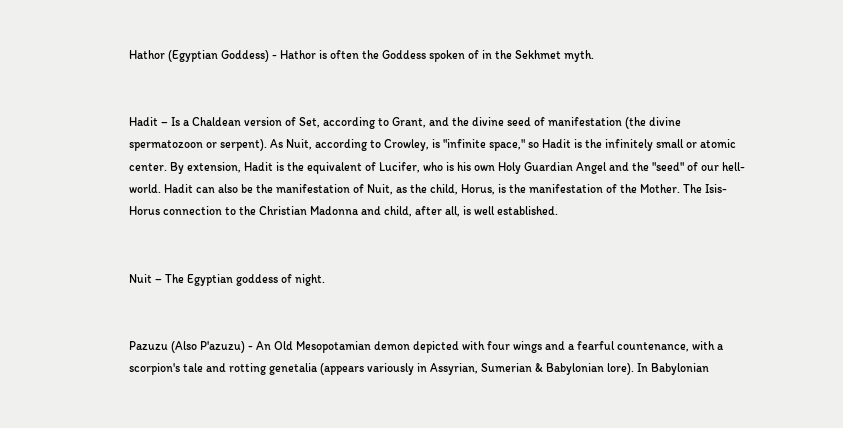Hathor (Egyptian Goddess) - Hathor is often the Goddess spoken of in the Sekhmet myth.


Hadit – Is a Chaldean version of Set, according to Grant, and the divine seed of manifestation (the divine spermatozoon or serpent). As Nuit, according to Crowley, is "infinite space," so Hadit is the infinitely small or atomic center. By extension, Hadit is the equivalent of Lucifer, who is his own Holy Guardian Angel and the "seed" of our hell-world. Hadit can also be the manifestation of Nuit, as the child, Horus, is the manifestation of the Mother. The Isis-Horus connection to the Christian Madonna and child, after all, is well established.


Nuit – The Egyptian goddess of night.


Pazuzu (Also P'azuzu) - An Old Mesopotamian demon depicted with four wings and a fearful countenance, with a scorpion's tale and rotting genetalia (appears variously in Assyrian, Sumerian & Babylonian lore). In Babylonian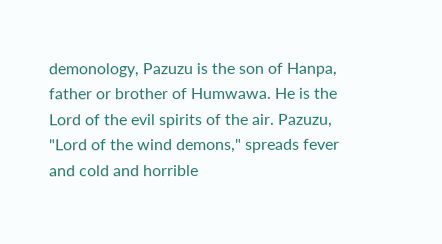demonology, Pazuzu is the son of Hanpa, father or brother of Humwawa. He is the Lord of the evil spirits of the air. Pazuzu, "Lord of the wind demons," spreads fever and cold and horrible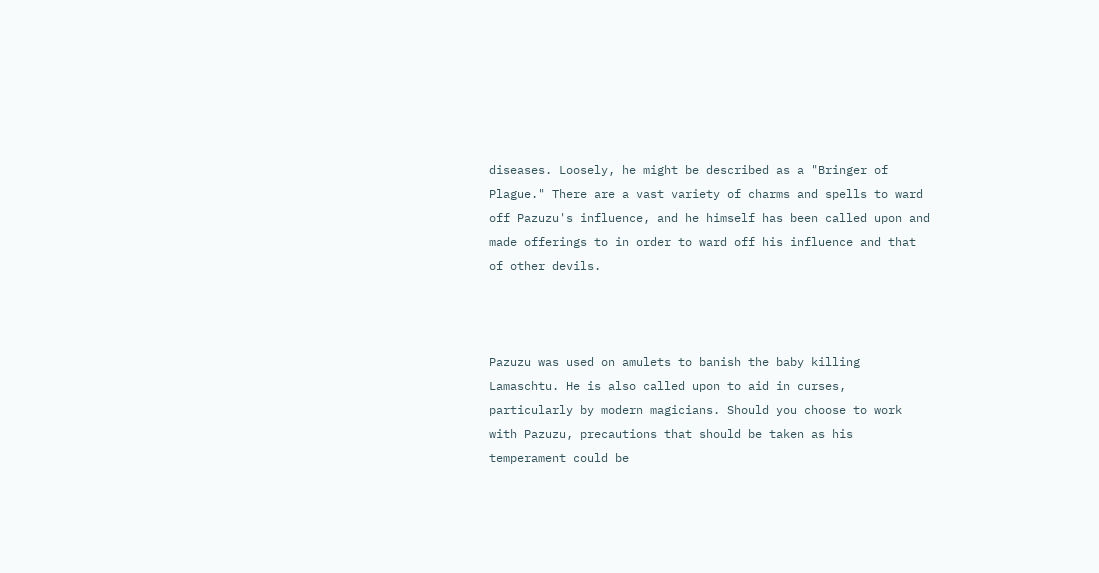diseases. Loosely, he might be described as a "Bringer of Plague." There are a vast variety of charms and spells to ward off Pazuzu's influence, and he himself has been called upon and made offerings to in order to ward off his influence and that of other devils.



Pazuzu was used on amulets to banish the baby killing Lamaschtu. He is also called upon to aid in curses, particularly by modern magicians. Should you choose to work with Pazuzu, precautions that should be taken as his temperament could be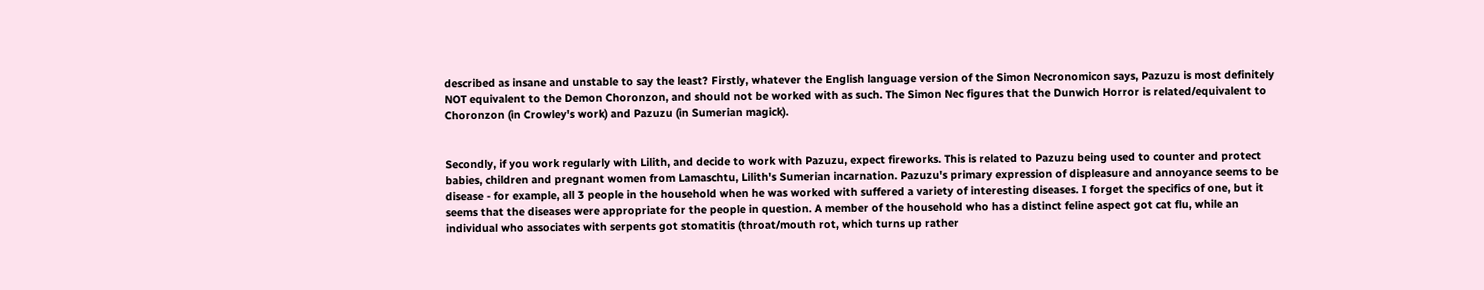described as insane and unstable to say the least? Firstly, whatever the English language version of the Simon Necronomicon says, Pazuzu is most definitely NOT equivalent to the Demon Choronzon, and should not be worked with as such. The Simon Nec figures that the Dunwich Horror is related/equivalent to Choronzon (in Crowley's work) and Pazuzu (in Sumerian magick).


Secondly, if you work regularly with Lilith, and decide to work with Pazuzu, expect fireworks. This is related to Pazuzu being used to counter and protect babies, children and pregnant women from Lamaschtu, Lilith's Sumerian incarnation. Pazuzu's primary expression of displeasure and annoyance seems to be disease - for example, all 3 people in the household when he was worked with suffered a variety of interesting diseases. I forget the specifics of one, but it seems that the diseases were appropriate for the people in question. A member of the household who has a distinct feline aspect got cat flu, while an individual who associates with serpents got stomatitis (throat/mouth rot, which turns up rather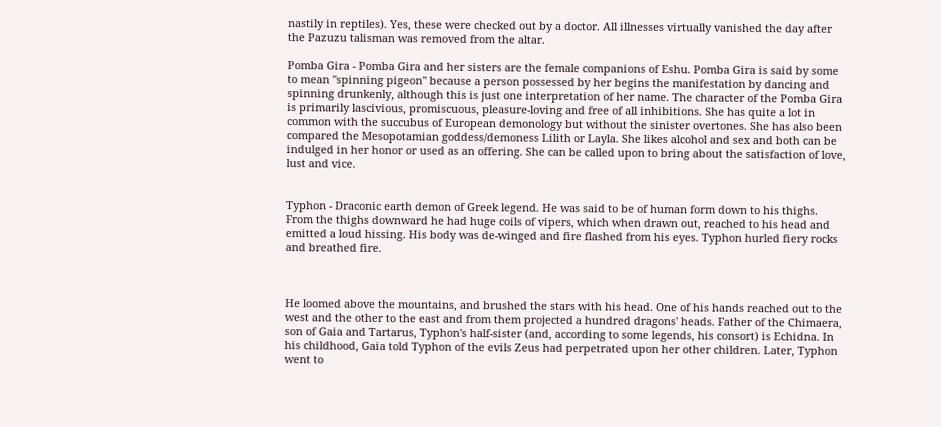nastily in reptiles). Yes, these were checked out by a doctor. All illnesses virtually vanished the day after the Pazuzu talisman was removed from the altar.

Pomba Gira - Pomba Gira and her sisters are the female companions of Eshu. Pomba Gira is said by some to mean "spinning pigeon" because a person possessed by her begins the manifestation by dancing and spinning drunkenly, although this is just one interpretation of her name. The character of the Pomba Gira is primarily lascivious, promiscuous, pleasure-loving and free of all inhibitions. She has quite a lot in common with the succubus of European demonology but without the sinister overtones. She has also been compared the Mesopotamian goddess/demoness Lilith or Layla. She likes alcohol and sex and both can be indulged in her honor or used as an offering. She can be called upon to bring about the satisfaction of love, lust and vice.


Typhon - Draconic earth demon of Greek legend. He was said to be of human form down to his thighs. From the thighs downward he had huge coils of vipers, which when drawn out, reached to his head and emitted a loud hissing. His body was de-winged and fire flashed from his eyes. Typhon hurled fiery rocks and breathed fire.



He loomed above the mountains, and brushed the stars with his head. One of his hands reached out to the west and the other to the east and from them projected a hundred dragons' heads. Father of the Chimaera, son of Gaia and Tartarus, Typhon's half-sister (and, according to some legends, his consort) is Echidna. In his childhood, Gaia told Typhon of the evils Zeus had perpetrated upon her other children. Later, Typhon went to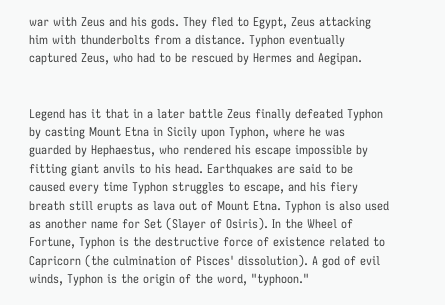war with Zeus and his gods. They fled to Egypt, Zeus attacking him with thunderbolts from a distance. Typhon eventually captured Zeus, who had to be rescued by Hermes and Aegipan.


Legend has it that in a later battle Zeus finally defeated Typhon by casting Mount Etna in Sicily upon Typhon, where he was guarded by Hephaestus, who rendered his escape impossible by fitting giant anvils to his head. Earthquakes are said to be caused every time Typhon struggles to escape, and his fiery breath still erupts as lava out of Mount Etna. Typhon is also used as another name for Set (Slayer of Osiris). In the Wheel of Fortune, Typhon is the destructive force of existence related to Capricorn (the culmination of Pisces' dissolution). A god of evil winds, Typhon is the origin of the word, "typhoon."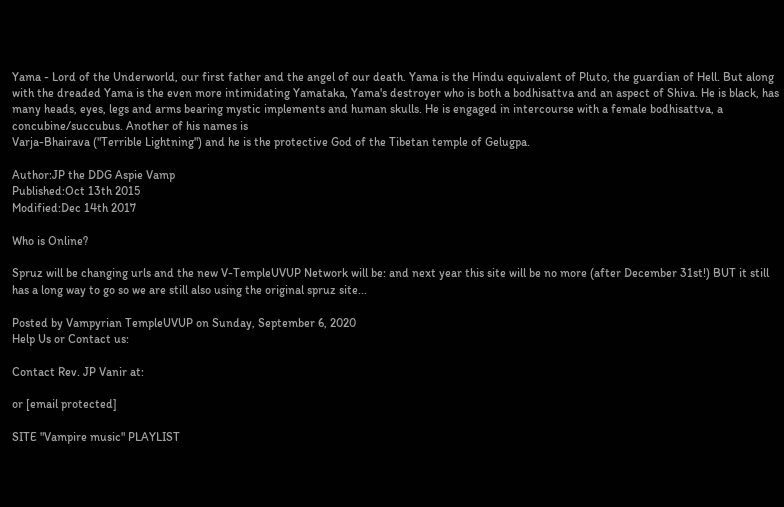Yama - Lord of the Underworld, our first father and the angel of our death. Yama is the Hindu equivalent of Pluto, the guardian of Hell. But along with the dreaded Yama is the even more intimidating Yamataka, Yama's destroyer who is both a bodhisattva and an aspect of Shiva. He is black, has many heads, eyes, legs and arms bearing mystic implements and human skulls. He is engaged in intercourse with a female bodhisattva, a concubine/succubus. Another of his names is
Varja-Bhairava ("Terrible Lightning") and he is the protective God of the Tibetan temple of Gelugpa.

Author:JP the DDG Aspie Vamp
Published:Oct 13th 2015
Modified:Dec 14th 2017

Who is Online?

Spruz will be changing urls and the new V-TempleUVUP Network will be: and next year this site will be no more (after December 31st!) BUT it still has a long way to go so we are still also using the original spruz site...

Posted by Vampyrian TempleUVUP on Sunday, September 6, 2020
Help Us or Contact us:

Contact Rev. JP Vanir at:

or [email protected]

SITE "Vampire music" PLAYLIST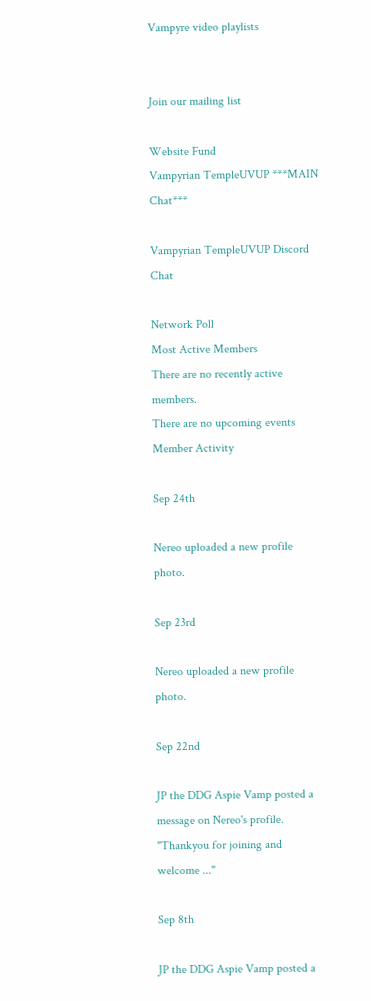Vampyre video playlists


Join our mailing list

Website Fund
Vampyrian TempleUVUP ***MAIN Chat***

Vampyrian TempleUVUP Discord Chat

Network Poll
Most Active Members
There are no recently active members.
There are no upcoming events
Member Activity

Sep 24th

Nereo uploaded a new profile photo.

Sep 23rd

Nereo uploaded a new profile photo.

Sep 22nd

JP the DDG Aspie Vamp posted a message on Nereo's profile.
"Thankyou for joining and welcome ..."

Sep 8th

JP the DDG Aspie Vamp posted a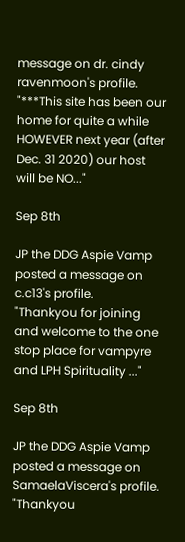message on dr. cindy ravenmoon's profile.
"***This site has been our home for quite a while HOWEVER next year (after Dec. 31 2020) our host will be NO..."

Sep 8th

JP the DDG Aspie Vamp posted a message on c.c13's profile.
"Thankyou for joining and welcome to the one stop place for vampyre and LPH Spirituality ..."

Sep 8th

JP the DDG Aspie Vamp posted a message on SamaelaViscera's profile.
"Thankyou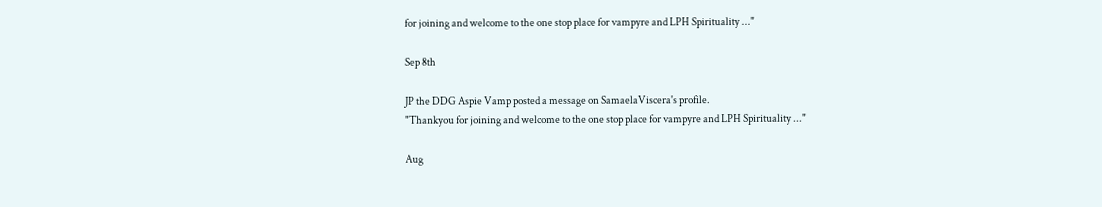for joining and welcome to the one stop place for vampyre and LPH Spirituality ..."

Sep 8th

JP the DDG Aspie Vamp posted a message on SamaelaViscera's profile.
"Thankyou for joining and welcome to the one stop place for vampyre and LPH Spirituality ..."

Aug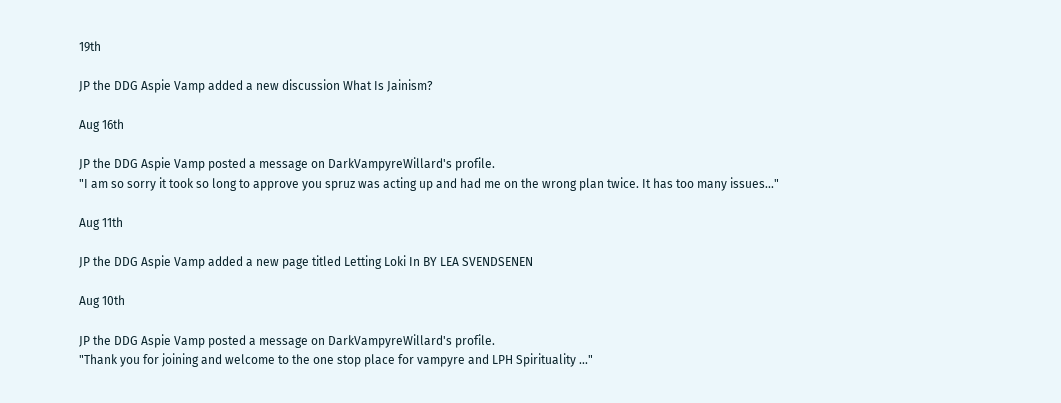19th

JP the DDG Aspie Vamp added a new discussion What Is Jainism?

Aug 16th

JP the DDG Aspie Vamp posted a message on DarkVampyreWillard's profile.
"I am so sorry it took so long to approve you spruz was acting up and had me on the wrong plan twice. It has too many issues..."

Aug 11th

JP the DDG Aspie Vamp added a new page titled Letting Loki In BY LEA SVENDSENEN

Aug 10th

JP the DDG Aspie Vamp posted a message on DarkVampyreWillard's profile.
"Thank you for joining and welcome to the one stop place for vampyre and LPH Spirituality ..."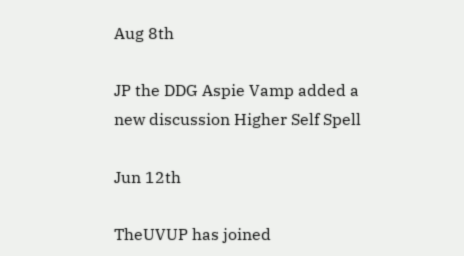Aug 8th

JP the DDG Aspie Vamp added a new discussion Higher Self Spell

Jun 12th

TheUVUP has joined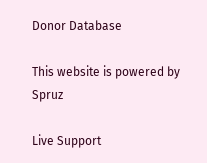Donor Database

This website is powered by Spruz

Live Support